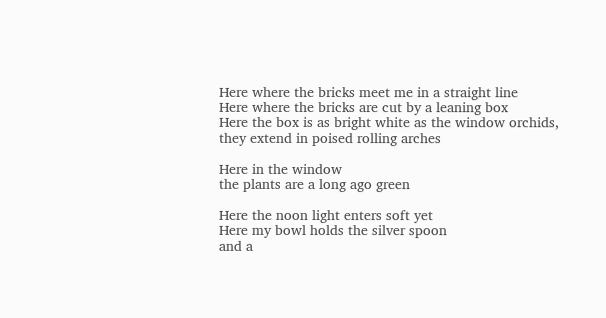Here where the bricks meet me in a straight line
Here where the bricks are cut by a leaning box
Here the box is as bright white as the window orchids,
they extend in poised rolling arches

Here in the window
the plants are a long ago green

Here the noon light enters soft yet
Here my bowl holds the silver spoon
and a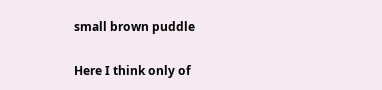small brown puddle

Here I think only of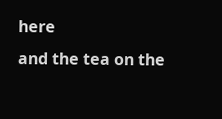here
and the tea on the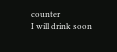counter
I will drink soon